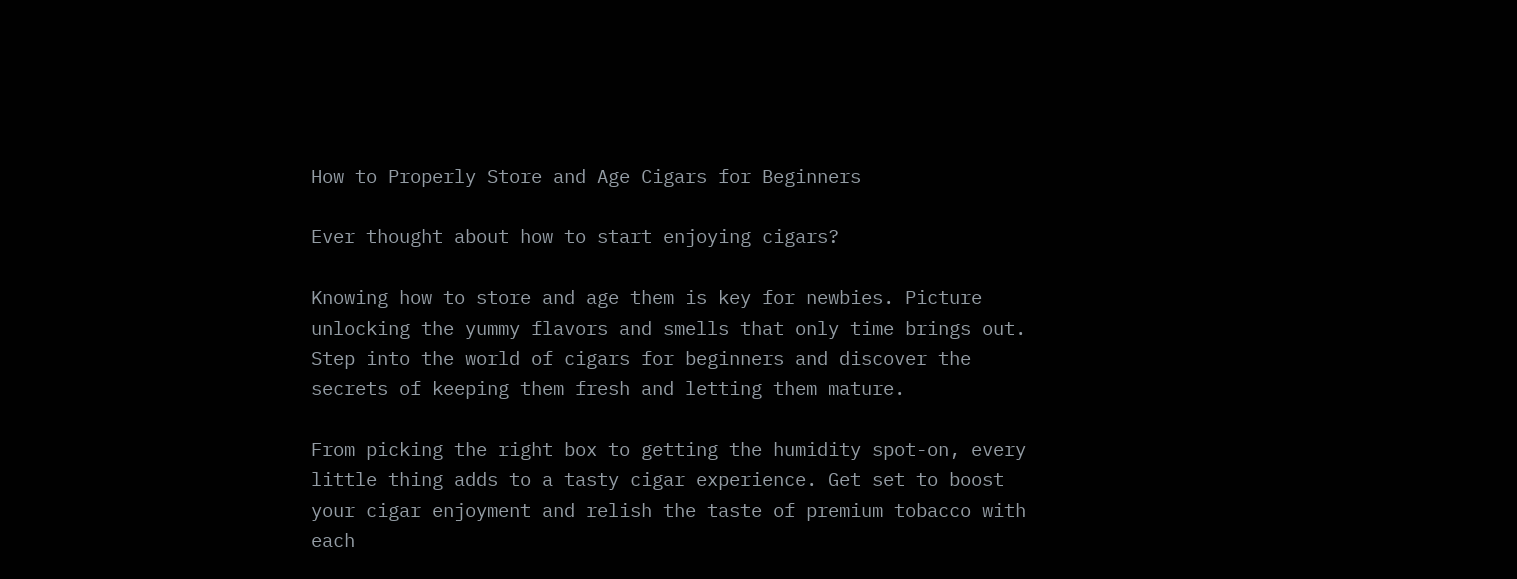How to Properly Store and Age Cigars for Beginners

Ever thought about how to start enjoying cigars?

Knowing how to store and age them is key for newbies. Picture unlocking the yummy flavors and smells that only time brings out.  Step into the world of cigars for beginners and discover the secrets of keeping them fresh and letting them mature.

From picking the right box to getting the humidity spot-on, every little thing adds to a tasty cigar experience. Get set to boost your cigar enjoyment and relish the taste of premium tobacco with each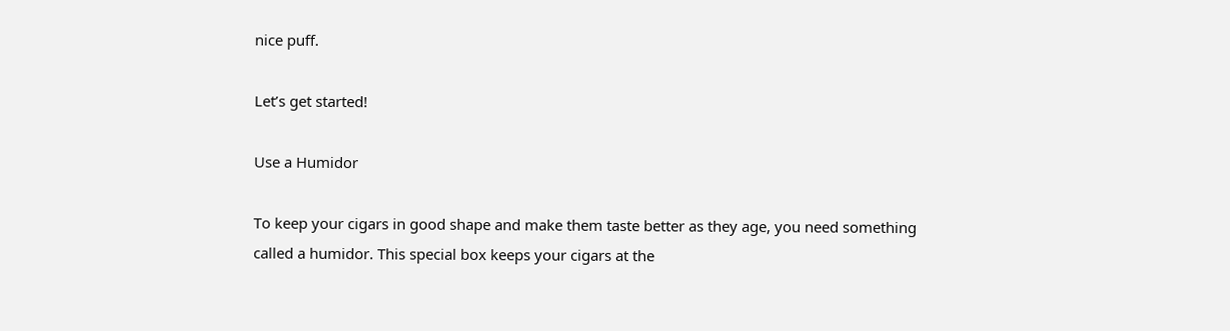nice puff.

Let’s get started!

Use a Humidor

To keep your cigars in good shape and make them taste better as they age, you need something called a humidor. This special box keeps your cigars at the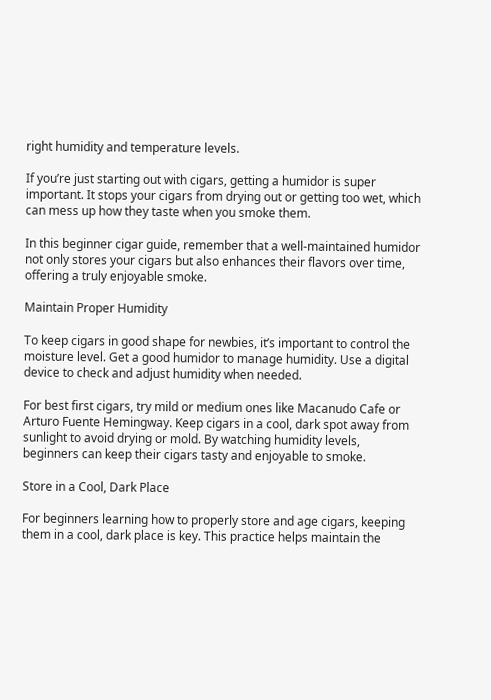right humidity and temperature levels.

If you’re just starting out with cigars, getting a humidor is super important. It stops your cigars from drying out or getting too wet, which can mess up how they taste when you smoke them.

In this beginner cigar guide, remember that a well-maintained humidor not only stores your cigars but also enhances their flavors over time, offering a truly enjoyable smoke.

Maintain Proper Humidity

To keep cigars in good shape for newbies, it’s important to control the moisture level. Get a good humidor to manage humidity. Use a digital device to check and adjust humidity when needed.

For best first cigars, try mild or medium ones like Macanudo Cafe or Arturo Fuente Hemingway. Keep cigars in a cool, dark spot away from sunlight to avoid drying or mold. By watching humidity levels, beginners can keep their cigars tasty and enjoyable to smoke.

Store in a Cool, Dark Place

For beginners learning how to properly store and age cigars, keeping them in a cool, dark place is key. This practice helps maintain the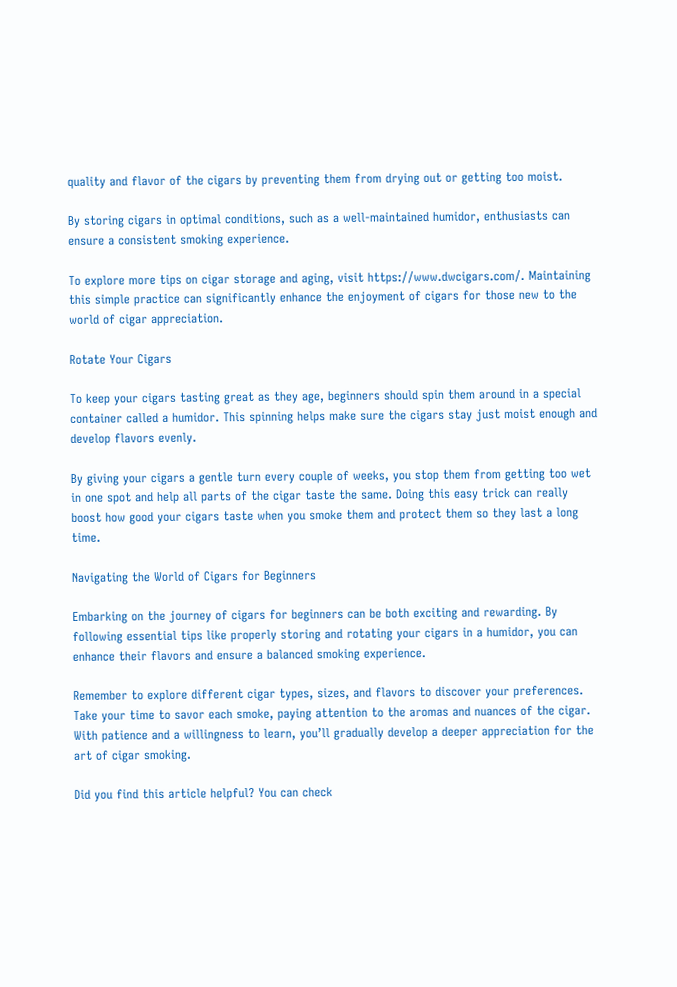quality and flavor of the cigars by preventing them from drying out or getting too moist.

By storing cigars in optimal conditions, such as a well-maintained humidor, enthusiasts can ensure a consistent smoking experience.

To explore more tips on cigar storage and aging, visit https://www.dwcigars.com/. Maintaining this simple practice can significantly enhance the enjoyment of cigars for those new to the world of cigar appreciation.

Rotate Your Cigars

To keep your cigars tasting great as they age, beginners should spin them around in a special container called a humidor. This spinning helps make sure the cigars stay just moist enough and develop flavors evenly.

By giving your cigars a gentle turn every couple of weeks, you stop them from getting too wet in one spot and help all parts of the cigar taste the same. Doing this easy trick can really boost how good your cigars taste when you smoke them and protect them so they last a long time.

Navigating the World of Cigars for Beginners

Embarking on the journey of cigars for beginners can be both exciting and rewarding. By following essential tips like properly storing and rotating your cigars in a humidor, you can enhance their flavors and ensure a balanced smoking experience.

Remember to explore different cigar types, sizes, and flavors to discover your preferences. Take your time to savor each smoke, paying attention to the aromas and nuances of the cigar. With patience and a willingness to learn, you’ll gradually develop a deeper appreciation for the art of cigar smoking.

Did you find this article helpful? You can check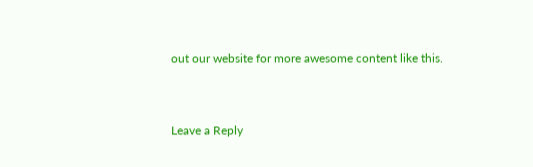out our website for more awesome content like this.


Leave a Reply